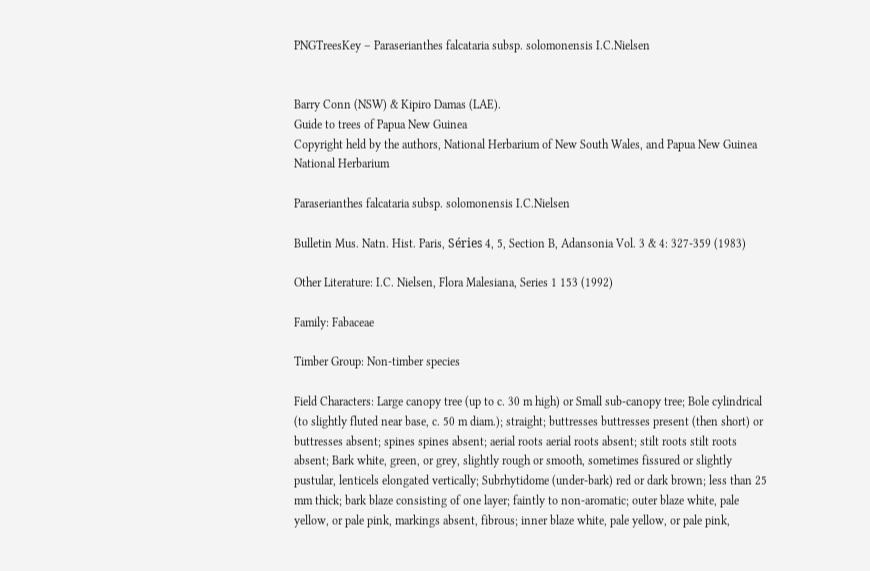PNGTreesKey – Paraserianthes falcataria subsp. solomonensis I.C.Nielsen


Barry Conn (NSW) & Kipiro Damas (LAE).
Guide to trees of Papua New Guinea
Copyright held by the authors, National Herbarium of New South Wales, and Papua New Guinea National Herbarium

Paraserianthes falcataria subsp. solomonensis I.C.Nielsen

Bulletin Mus. Natn. Hist. Paris, Séries 4, 5, Section B, Adansonia Vol. 3 & 4: 327-359 (1983)

Other Literature: I.C. Nielsen, Flora Malesiana, Series 1 153 (1992)

Family: Fabaceae

Timber Group: Non-timber species

Field Characters: Large canopy tree (up to c. 30 m high) or Small sub-canopy tree; Bole cylindrical (to slightly fluted near base, c. 50 m diam.); straight; buttresses buttresses present (then short) or buttresses absent; spines spines absent; aerial roots aerial roots absent; stilt roots stilt roots absent; Bark white, green, or grey, slightly rough or smooth, sometimes fissured or slightly pustular, lenticels elongated vertically; Subrhytidome (under-bark) red or dark brown; less than 25 mm thick; bark blaze consisting of one layer; faintly to non-aromatic; outer blaze white, pale yellow, or pale pink, markings absent, fibrous; inner blaze white, pale yellow, or pale pink,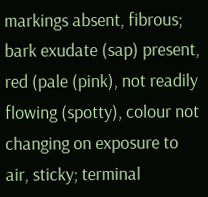markings absent, fibrous; bark exudate (sap) present, red (pale (pink), not readily flowing (spotty), colour not changing on exposure to air, sticky; terminal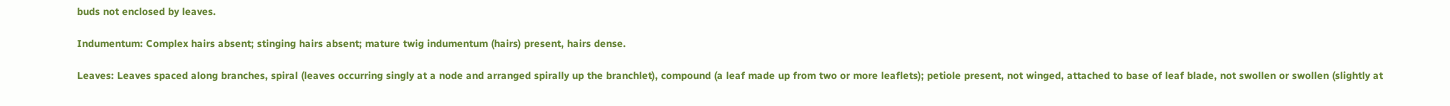buds not enclosed by leaves.

Indumentum: Complex hairs absent; stinging hairs absent; mature twig indumentum (hairs) present, hairs dense.

Leaves: Leaves spaced along branches, spiral (leaves occurring singly at a node and arranged spirally up the branchlet), compound (a leaf made up from two or more leaflets); petiole present, not winged, attached to base of leaf blade, not swollen or swollen (slightly at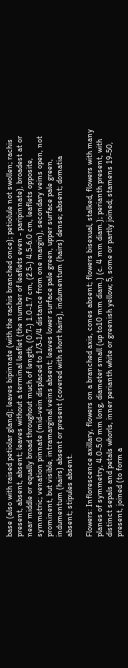base (also with raised petiolar gland); leaves bipinnate (with the rachis branched once); petiolule not swollen; rachis present, absent, absent; leaves without a terminal leaflet (the number of leaflets even - paripinnate), broadest at or near middle or equally broad throughout much of length, (0.7-) 1.0-1.7 cm, (2.5-) 4.5-6.0 cm, leaflets opposite, symmetric; venation pinnate (mid-vein displaced to 1/3-1/4 distance from one margin), secondary veins open, not prominent, but visible, intramarginal veins absent; leaves lower surface pale green, upper surface pale green, indumentum (hairs) absent or present (covered with short hairs), indumentum (hairs) dense; absent; domatia absent; stipules absent.

Flowers: Inflorescence axillary, flowers on a branched axis, cones absent; flowers bisexual, stalked, flowers with many planes of symmetry, 4.0-5.0 mm long, diameter small (up to10 mm diam.) (c. 4 mm diam.); perianth present, with distinct sepals and petals whorls, inner perianth white or greenish yellow; 5, some or partly joined; stamens 19-50, present, joined (to form a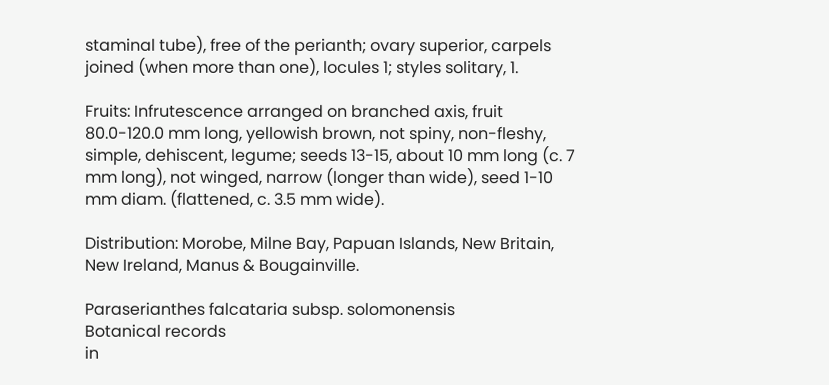staminal tube), free of the perianth; ovary superior, carpels joined (when more than one), locules 1; styles solitary, 1.

Fruits: Infrutescence arranged on branched axis, fruit 80.0-120.0 mm long, yellowish brown, not spiny, non-fleshy, simple, dehiscent, legume; seeds 13-15, about 10 mm long (c. 7 mm long), not winged, narrow (longer than wide), seed 1-10 mm diam. (flattened, c. 3.5 mm wide).

Distribution: Morobe, Milne Bay, Papuan Islands, New Britain, New Ireland, Manus & Bougainville.

Paraserianthes falcataria subsp. solomonensis
Botanical records
in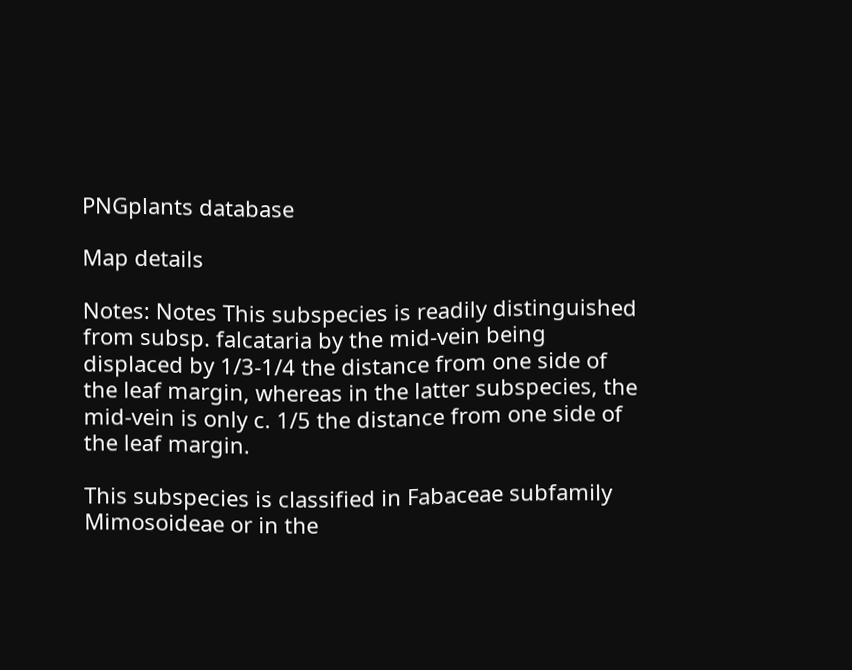PNGplants database

Map details

Notes: Notes This subspecies is readily distinguished from subsp. falcataria by the mid-vein being displaced by 1/3-1/4 the distance from one side of the leaf margin, whereas in the latter subspecies, the mid-vein is only c. 1/5 the distance from one side of the leaf margin.

This subspecies is classified in Fabaceae subfamily Mimosoideae or in the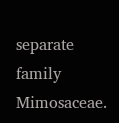separate family Mimosaceae.